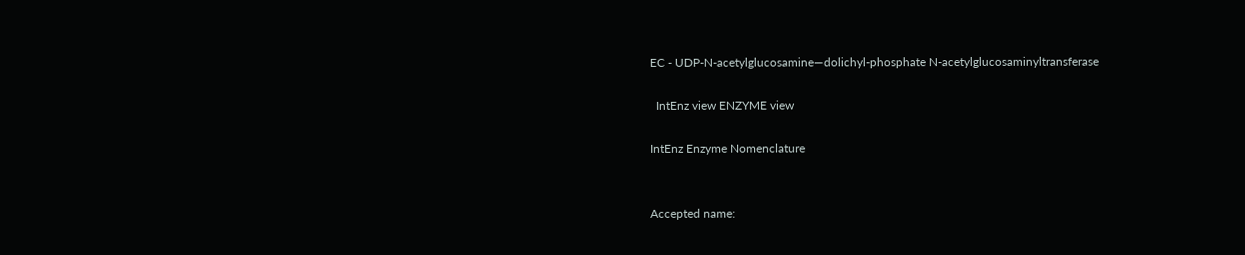EC - UDP-N-acetylglucosamine—dolichyl-phosphate N-acetylglucosaminyltransferase

  IntEnz view ENZYME view

IntEnz Enzyme Nomenclature


Accepted name: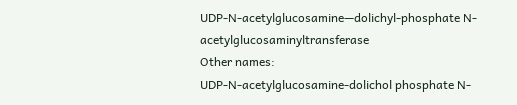UDP-N-acetylglucosamine—dolichyl-phosphate N-acetylglucosaminyltransferase
Other names:
UDP-N-acetylglucosamine-dolichol phosphate N-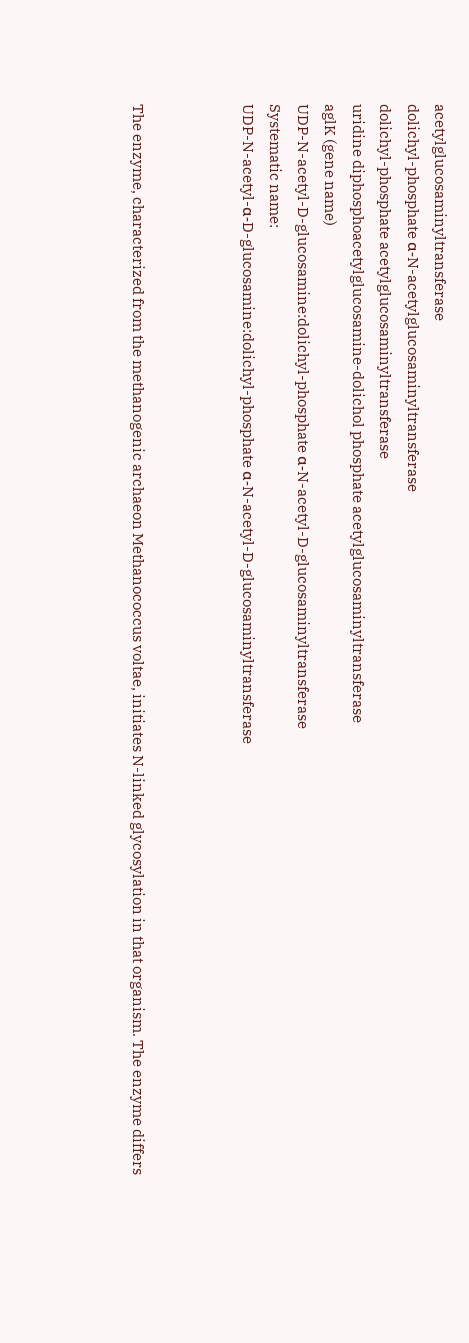acetylglucosaminyltransferase
dolichyl-phosphate α-N-acetylglucosaminyltransferase
dolichyl-phosphate acetylglucosaminyltransferase
uridine diphosphoacetylglucosamine-dolichol phosphate acetylglucosaminyltransferase
aglK (gene name)
UDP-N-acetyl-D-glucosamine:dolichyl-phosphate α-N-acetyl-D-glucosaminyltransferase
Systematic name:
UDP-N-acetyl-α-D-glucosamine:dolichyl-phosphate α-N-acetyl-D-glucosaminyltransferase



The enzyme, characterized from the methanogenic archaeon Methanococcus voltae, initiates N-linked glycosylation in that organism. The enzyme differs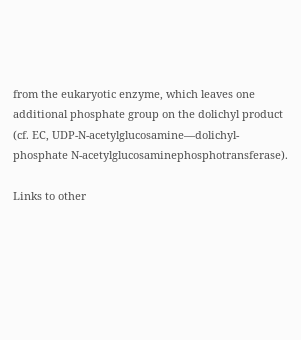from the eukaryotic enzyme, which leaves one additional phosphate group on the dolichyl product (cf. EC, UDP-N-acetylglucosamine—dolichyl-phosphate N-acetylglucosaminephosphotransferase).

Links to other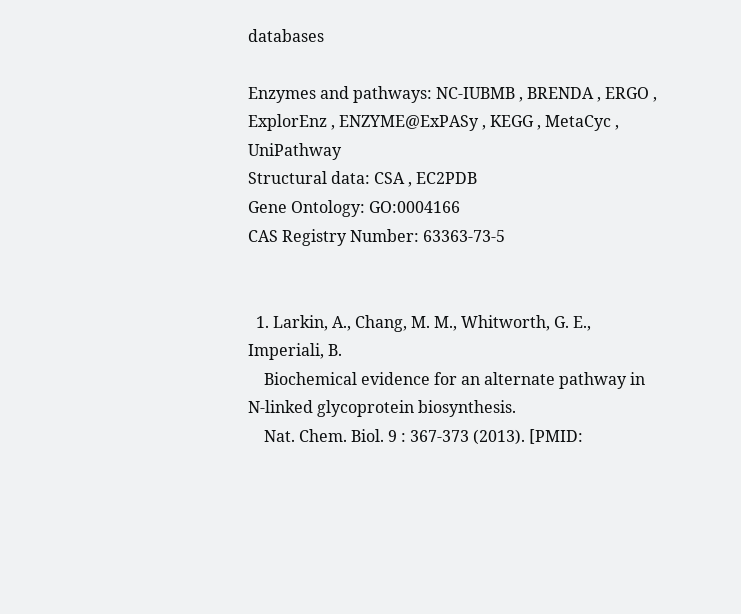databases

Enzymes and pathways: NC-IUBMB , BRENDA , ERGO , ExplorEnz , ENZYME@ExPASy , KEGG , MetaCyc , UniPathway
Structural data: CSA , EC2PDB
Gene Ontology: GO:0004166
CAS Registry Number: 63363-73-5


  1. Larkin, A., Chang, M. M., Whitworth, G. E., Imperiali, B.
    Biochemical evidence for an alternate pathway in N-linked glycoprotein biosynthesis.
    Nat. Chem. Biol. 9 : 367-373 (2013). [PMID: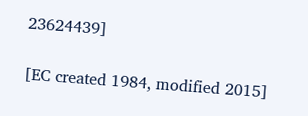23624439]

[EC created 1984, modified 2015]